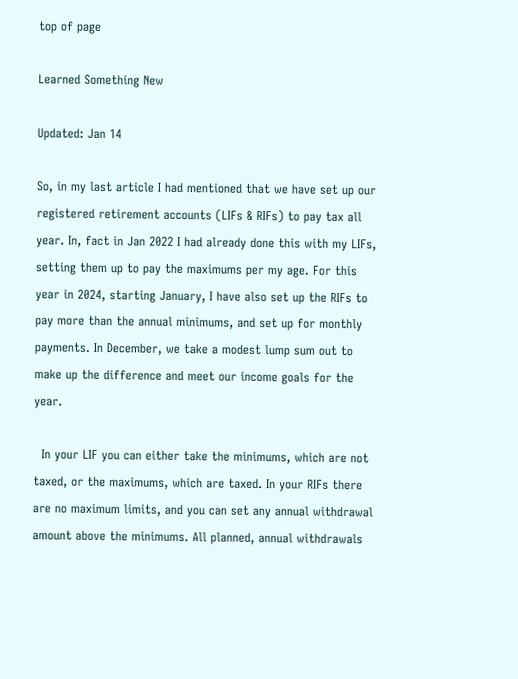top of page

Learned Something New

Updated: Jan 14

So, in my last article I had mentioned that we have set up our registered retirement accounts (LIFs & RIFs) to pay tax all year. In, fact in Jan 2022 I had already done this with my LIFs, setting them up to pay the maximums per my age. For this year in 2024, starting January, I have also set up the RIFs to pay more than the annual minimums, and set up for monthly payments. In December, we take a modest lump sum out to make up the difference and meet our income goals for the year.

  In your LIF you can either take the minimums, which are not taxed, or the maximums, which are taxed. In your RIFs there are no maximum limits, and you can set any annual withdrawal amount above the minimums. All planned, annual withdrawals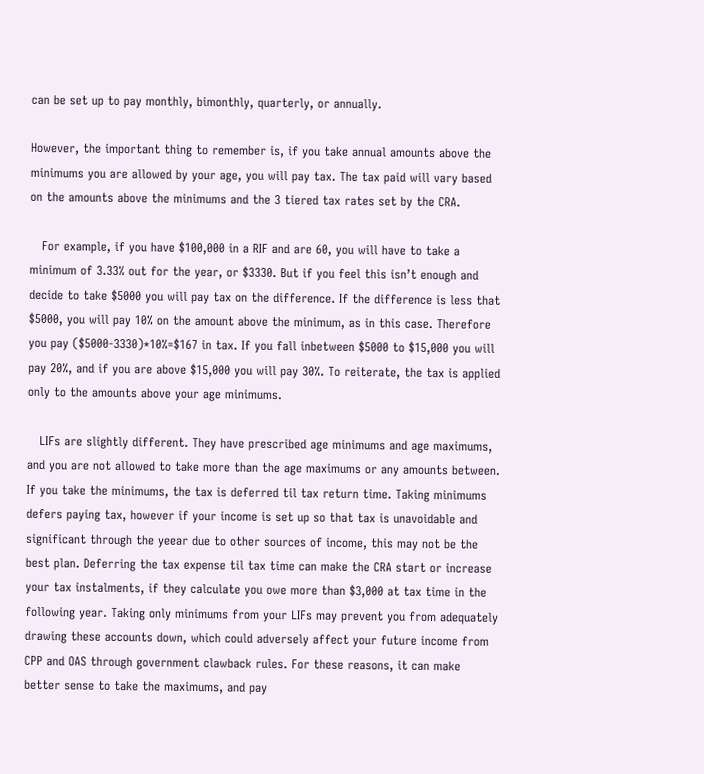can be set up to pay monthly, bimonthly, quarterly, or annually.

However, the important thing to remember is, if you take annual amounts above the minimums you are allowed by your age, you will pay tax. The tax paid will vary based on the amounts above the minimums and the 3 tiered tax rates set by the CRA.

   For example, if you have $100,000 in a RIF and are 60, you will have to take a minimum of 3.33% out for the year, or $3330. But if you feel this isn’t enough and decide to take $5000 you will pay tax on the difference. If the difference is less that $5000, you will pay 10% on the amount above the minimum, as in this case. Therefore you pay ($5000-3330)*10%=$167 in tax. If you fall inbetween $5000 to $15,000 you will pay 20%, and if you are above $15,000 you will pay 30%. To reiterate, the tax is applied only to the amounts above your age minimums.

   LIFs are slightly different. They have prescribed age minimums and age maximums, and you are not allowed to take more than the age maximums or any amounts between. If you take the minimums, the tax is deferred til tax return time. Taking minimums defers paying tax, however if your income is set up so that tax is unavoidable and significant through the yeear due to other sources of income, this may not be the best plan. Deferring the tax expense til tax time can make the CRA start or increase your tax instalments, if they calculate you owe more than $3,000 at tax time in the following year. Taking only minimums from your LIFs may prevent you from adequately drawing these accounts down, which could adversely affect your future income from CPP and OAS through government clawback rules. For these reasons, it can make better sense to take the maximums, and pay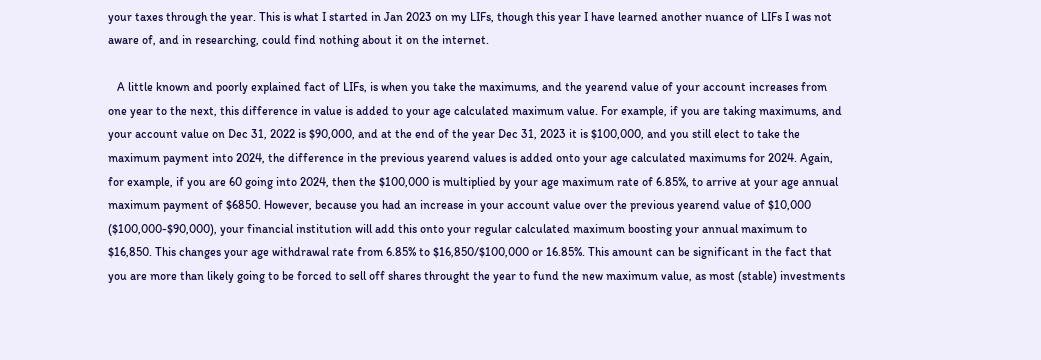your taxes through the year. This is what I started in Jan 2023 on my LIFs, though this year I have learned another nuance of LIFs I was not aware of, and in researching, could find nothing about it on the internet.

   A little known and poorly explained fact of LIFs, is when you take the maximums, and the yearend value of your account increases from one year to the next, this difference in value is added to your age calculated maximum value. For example, if you are taking maximums, and your account value on Dec 31, 2022 is $90,000, and at the end of the year Dec 31, 2023 it is $100,000, and you still elect to take the maximum payment into 2024, the difference in the previous yearend values is added onto your age calculated maximums for 2024. Again, for example, if you are 60 going into 2024, then the $100,000 is multiplied by your age maximum rate of 6.85%, to arrive at your age annual maximum payment of $6850. However, because you had an increase in your account value over the previous yearend value of $10,000 ($100,000-$90,000), your financial institution will add this onto your regular calculated maximum boosting your annual maximum to $16,850. This changes your age withdrawal rate from 6.85% to $16,850/$100,000 or 16.85%. This amount can be significant in the fact that you are more than likely going to be forced to sell off shares throught the year to fund the new maximum value, as most (stable) investments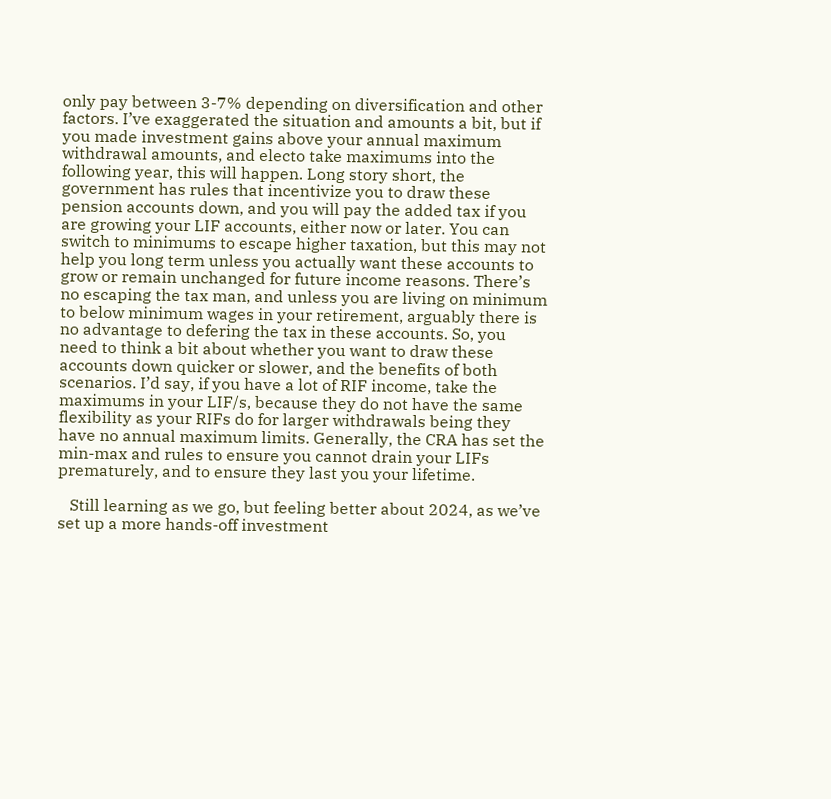only pay between 3-7% depending on diversification and other factors. I’ve exaggerated the situation and amounts a bit, but if you made investment gains above your annual maximum withdrawal amounts, and electo take maximums into the following year, this will happen. Long story short, the government has rules that incentivize you to draw these pension accounts down, and you will pay the added tax if you are growing your LIF accounts, either now or later. You can switch to minimums to escape higher taxation, but this may not help you long term unless you actually want these accounts to grow or remain unchanged for future income reasons. There’s no escaping the tax man, and unless you are living on minimum to below minimum wages in your retirement, arguably there is no advantage to defering the tax in these accounts. So, you need to think a bit about whether you want to draw these accounts down quicker or slower, and the benefits of both scenarios. I’d say, if you have a lot of RIF income, take the maximums in your LIF/s, because they do not have the same flexibility as your RIFs do for larger withdrawals being they have no annual maximum limits. Generally, the CRA has set the min-max and rules to ensure you cannot drain your LIFs prematurely, and to ensure they last you your lifetime.

   Still learning as we go, but feeling better about 2024, as we’ve set up a more hands-off investment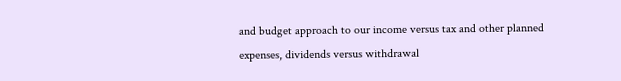and budget approach to our income versus tax and other planned expenses, dividends versus withdrawal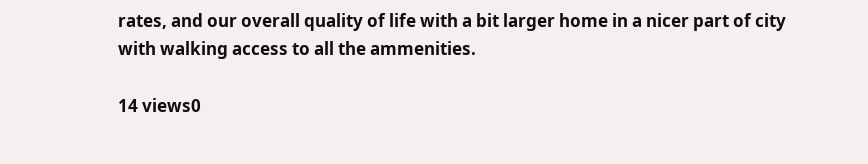rates, and our overall quality of life with a bit larger home in a nicer part of city with walking access to all the ammenities.

14 views0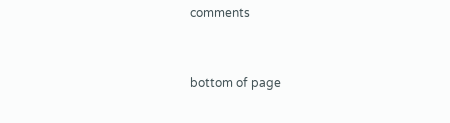comments


bottom of page